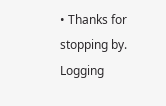• Thanks for stopping by. Logging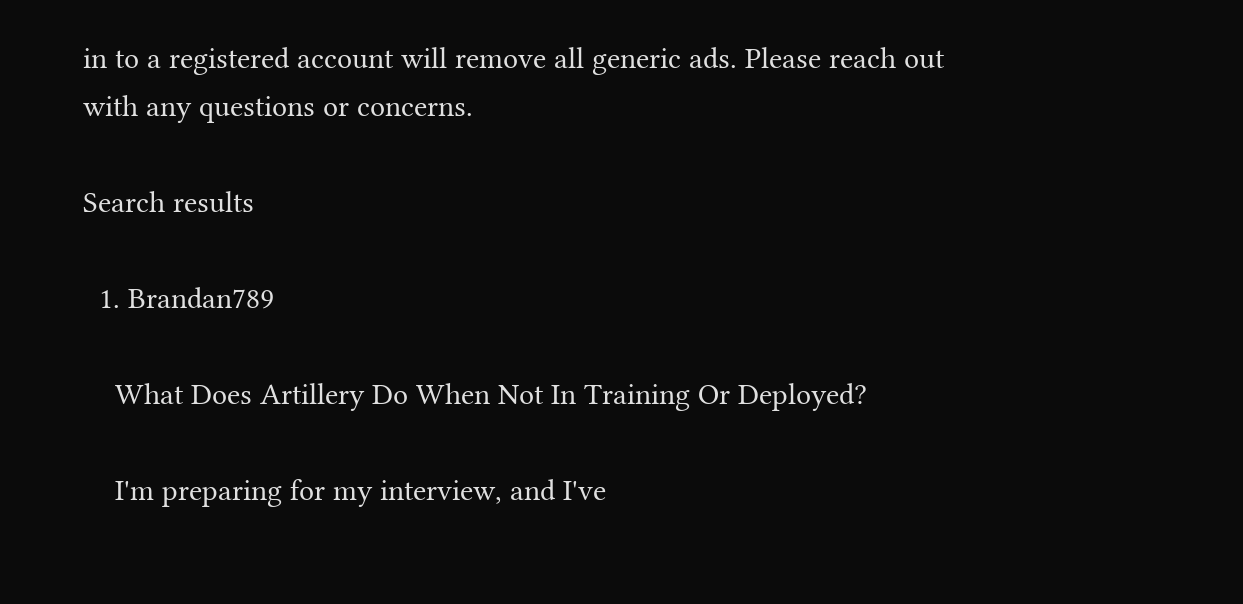in to a registered account will remove all generic ads. Please reach out with any questions or concerns.

Search results

  1. Brandan789

    What Does Artillery Do When Not In Training Or Deployed?

    I'm preparing for my interview, and I've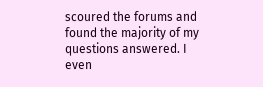scoured the forums and found the majority of my questions answered. I even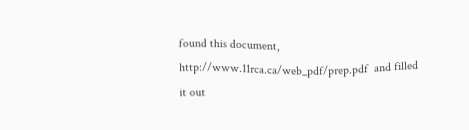found this document, http://www.11rca.ca/web_pdf/prep.pdf  and filled it out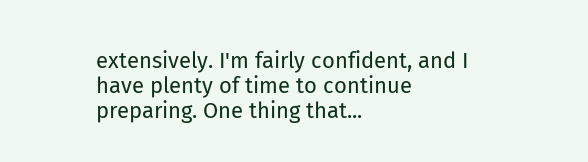extensively. I'm fairly confident, and I have plenty of time to continue preparing. One thing that...